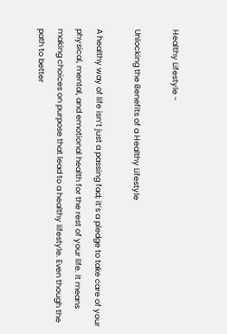Healthy Lifestyle -

Unlocking the Benefits of a Healthy Lifestyle

A healthy way of life isn’t just a passing fad; it’s a pledge to take care of your physical, mental, and emotional health for the rest of your life. It means making choices on purpose that lead to a healthy lifestyle. Even though the path to better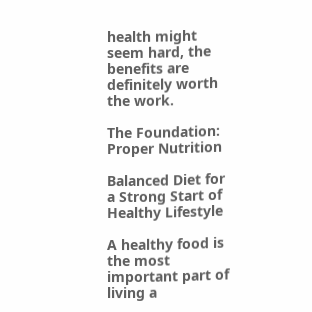health might seem hard, the benefits are definitely worth the work.

The Foundation: Proper Nutrition

Balanced Diet for a Strong Start of Healthy Lifestyle

A healthy food is the most important part of living a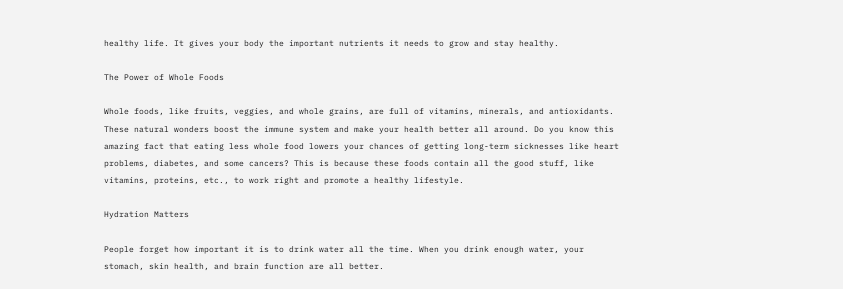healthy life. It gives your body the important nutrients it needs to grow and stay healthy.

The Power of Whole Foods

Whole foods, like fruits, veggies, and whole grains, are full of vitamins, minerals, and antioxidants. These natural wonders boost the immune system and make your health better all around. Do you know this amazing fact that eating less whole food lowers your chances of getting long-term sicknesses like heart problems, diabetes, and some cancers? This is because these foods contain all the good stuff, like vitamins, proteins, etc., to work right and promote a healthy lifestyle.

Hydration Matters

People forget how important it is to drink water all the time. When you drink enough water, your stomach, skin health, and brain function are all better.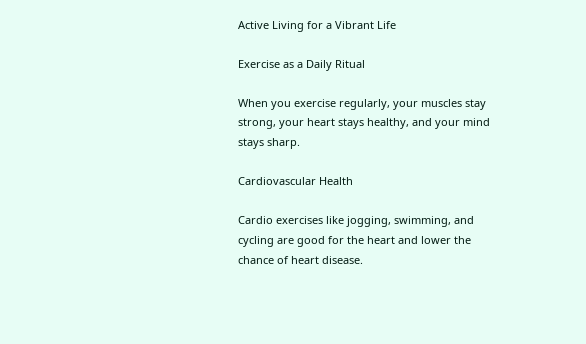Active Living for a Vibrant Life

Exercise as a Daily Ritual

When you exercise regularly, your muscles stay strong, your heart stays healthy, and your mind stays sharp.

Cardiovascular Health

Cardio exercises like jogging, swimming, and cycling are good for the heart and lower the chance of heart disease.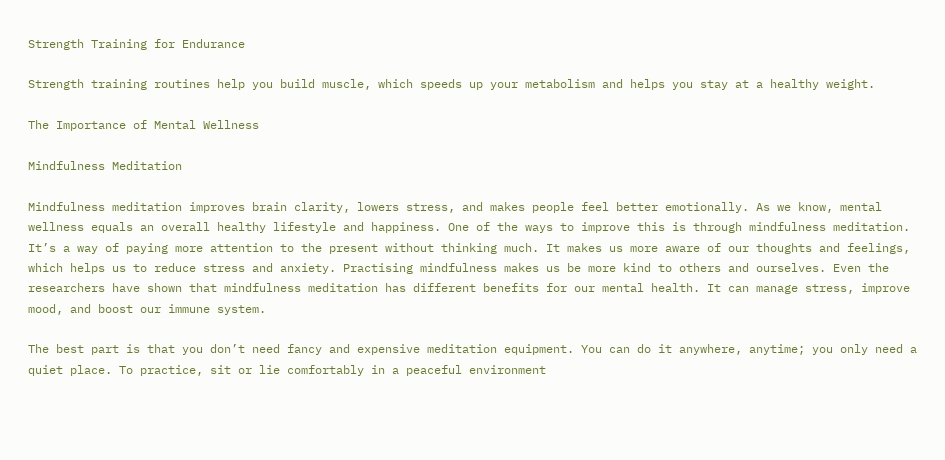Strength Training for Endurance

Strength training routines help you build muscle, which speeds up your metabolism and helps you stay at a healthy weight.

The Importance of Mental Wellness

Mindfulness Meditation

Mindfulness meditation improves brain clarity, lowers stress, and makes people feel better emotionally. As we know, mental wellness equals an overall healthy lifestyle and happiness. One of the ways to improve this is through mindfulness meditation. It’s a way of paying more attention to the present without thinking much. It makes us more aware of our thoughts and feelings, which helps us to reduce stress and anxiety. Practising mindfulness makes us be more kind to others and ourselves. Even the researchers have shown that mindfulness meditation has different benefits for our mental health. It can manage stress, improve mood, and boost our immune system.

The best part is that you don’t need fancy and expensive meditation equipment. You can do it anywhere, anytime; you only need a quiet place. To practice, sit or lie comfortably in a peaceful environment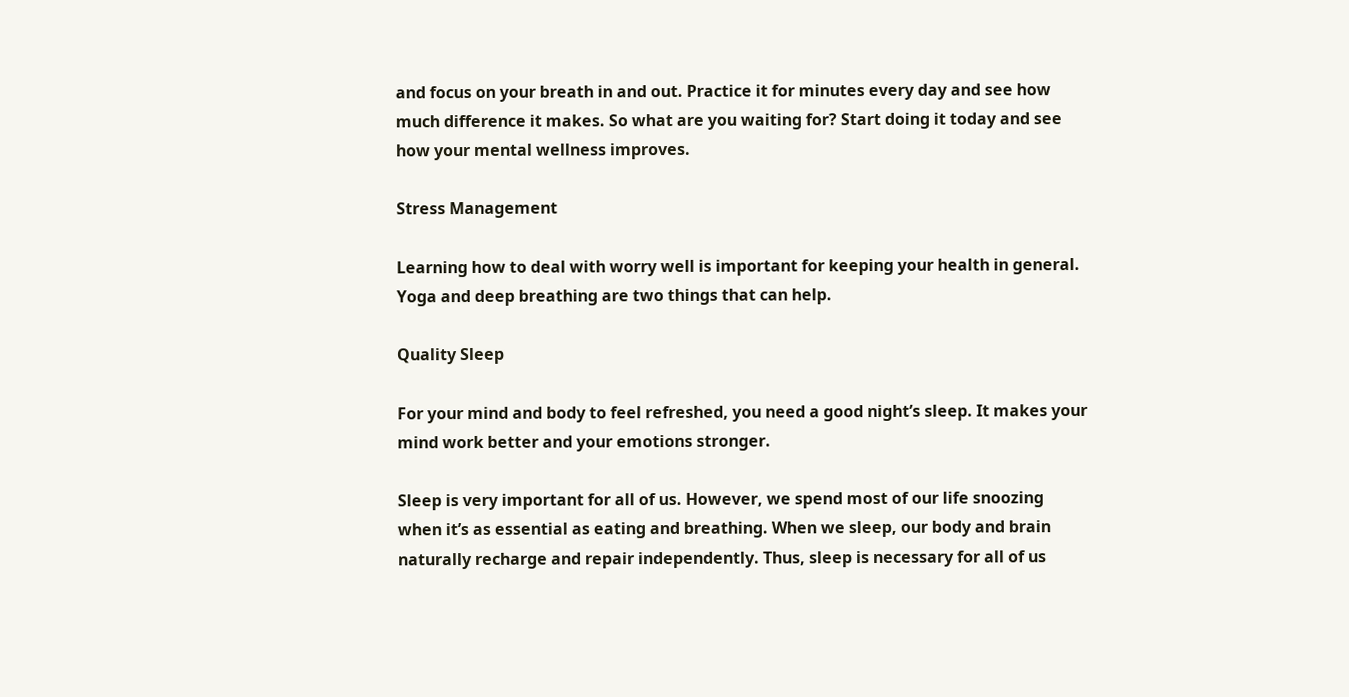and focus on your breath in and out. Practice it for minutes every day and see how much difference it makes. So what are you waiting for? Start doing it today and see how your mental wellness improves.

Stress Management

Learning how to deal with worry well is important for keeping your health in general. Yoga and deep breathing are two things that can help.

Quality Sleep

For your mind and body to feel refreshed, you need a good night’s sleep. It makes your mind work better and your emotions stronger.

Sleep is very important for all of us. However, we spend most of our life snoozing when it’s as essential as eating and breathing. When we sleep, our body and brain naturally recharge and repair independently. Thus, sleep is necessary for all of us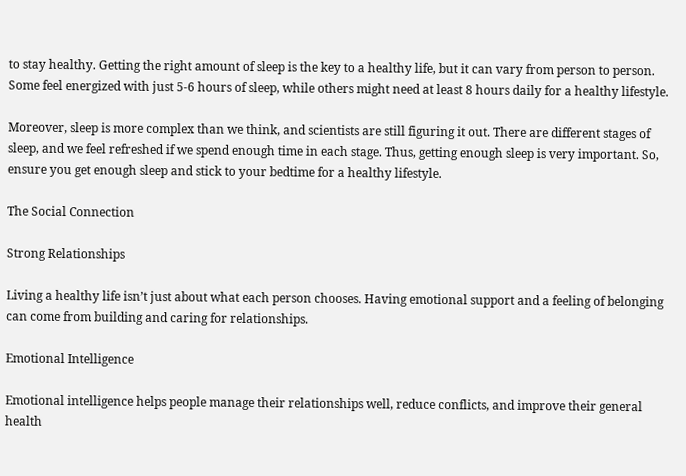to stay healthy. Getting the right amount of sleep is the key to a healthy life, but it can vary from person to person. Some feel energized with just 5-6 hours of sleep, while others might need at least 8 hours daily for a healthy lifestyle.

Moreover, sleep is more complex than we think, and scientists are still figuring it out. There are different stages of sleep, and we feel refreshed if we spend enough time in each stage. Thus, getting enough sleep is very important. So, ensure you get enough sleep and stick to your bedtime for a healthy lifestyle.

The Social Connection

Strong Relationships

Living a healthy life isn’t just about what each person chooses. Having emotional support and a feeling of belonging can come from building and caring for relationships.

Emotional Intelligence

Emotional intelligence helps people manage their relationships well, reduce conflicts, and improve their general health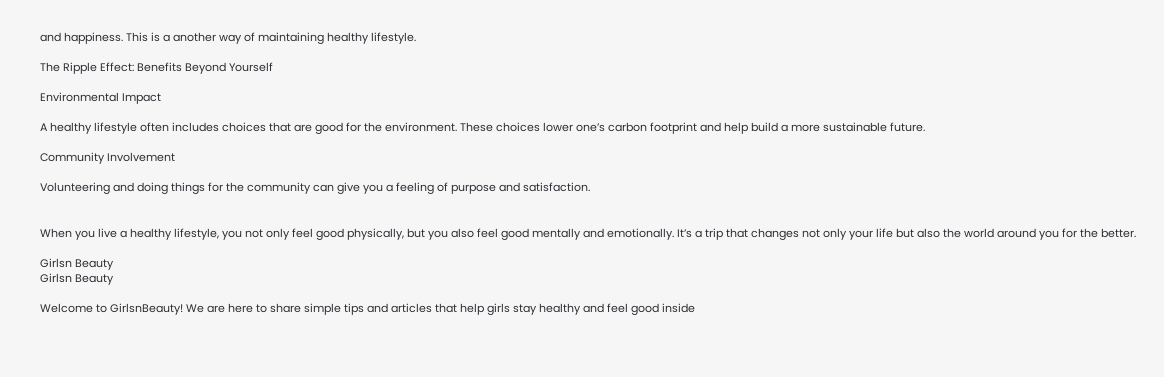and happiness. This is a another way of maintaining healthy lifestyle.

The Ripple Effect: Benefits Beyond Yourself

Environmental Impact

A healthy lifestyle often includes choices that are good for the environment. These choices lower one’s carbon footprint and help build a more sustainable future.

Community Involvement

Volunteering and doing things for the community can give you a feeling of purpose and satisfaction.


When you live a healthy lifestyle, you not only feel good physically, but you also feel good mentally and emotionally. It’s a trip that changes not only your life but also the world around you for the better.

Girlsn Beauty
Girlsn Beauty

Welcome to GirlsnBeauty! We are here to share simple tips and articles that help girls stay healthy and feel good inside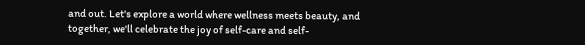and out. Let's explore a world where wellness meets beauty, and together, we'll celebrate the joy of self-care and self-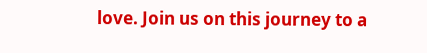love. Join us on this journey to a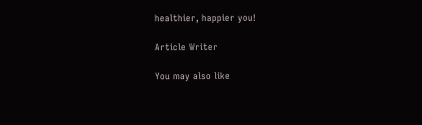healthier, happier you!

Article Writer

You may also like